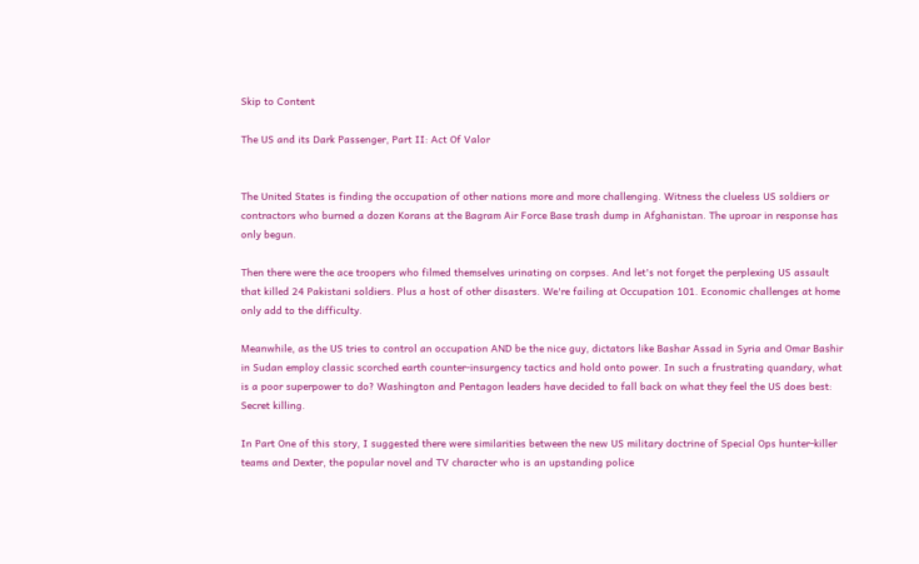Skip to Content

The US and its Dark Passenger, Part II: Act Of Valor


The United States is finding the occupation of other nations more and more challenging. Witness the clueless US soldiers or contractors who burned a dozen Korans at the Bagram Air Force Base trash dump in Afghanistan. The uproar in response has only begun.

Then there were the ace troopers who filmed themselves urinating on corpses. And let's not forget the perplexing US assault that killed 24 Pakistani soldiers. Plus a host of other disasters. We're failing at Occupation 101. Economic challenges at home only add to the difficulty.

Meanwhile, as the US tries to control an occupation AND be the nice guy, dictators like Bashar Assad in Syria and Omar Bashir in Sudan employ classic scorched earth counter-insurgency tactics and hold onto power. In such a frustrating quandary, what is a poor superpower to do? Washington and Pentagon leaders have decided to fall back on what they feel the US does best: Secret killing.

In Part One of this story, I suggested there were similarities between the new US military doctrine of Special Ops hunter-killer teams and Dexter, the popular novel and TV character who is an upstanding police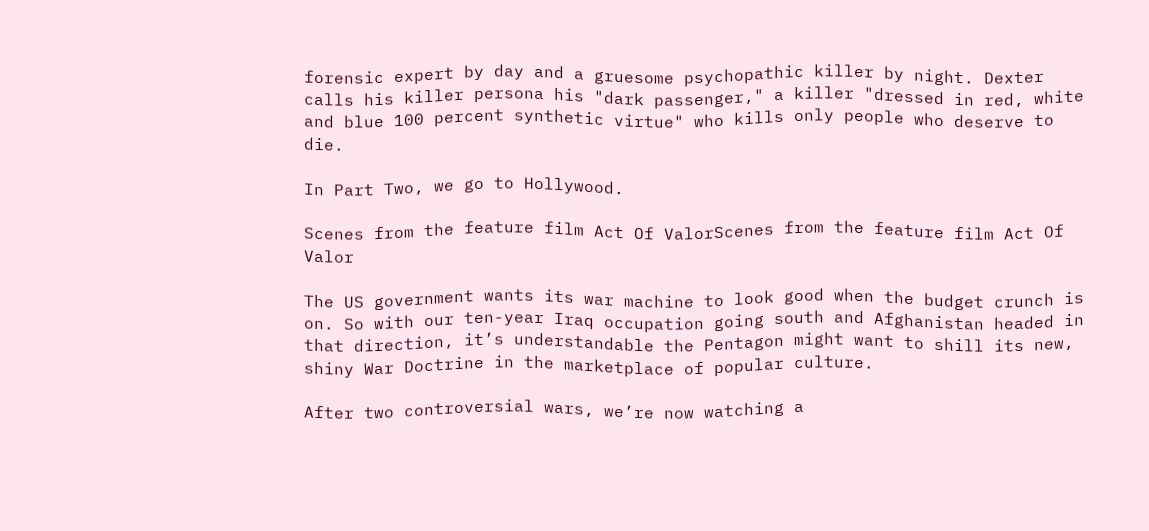forensic expert by day and a gruesome psychopathic killer by night. Dexter calls his killer persona his "dark passenger," a killer "dressed in red, white and blue 100 percent synthetic virtue" who kills only people who deserve to die.

In Part Two, we go to Hollywood.

Scenes from the feature film Act Of ValorScenes from the feature film Act Of Valor

The US government wants its war machine to look good when the budget crunch is on. So with our ten-year Iraq occupation going south and Afghanistan headed in that direction, it’s understandable the Pentagon might want to shill its new, shiny War Doctrine in the marketplace of popular culture.

After two controversial wars, we’re now watching a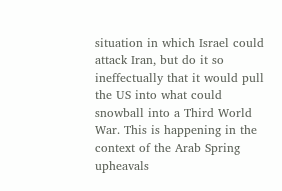situation in which Israel could attack Iran, but do it so ineffectually that it would pull the US into what could snowball into a Third World War. This is happening in the context of the Arab Spring upheavals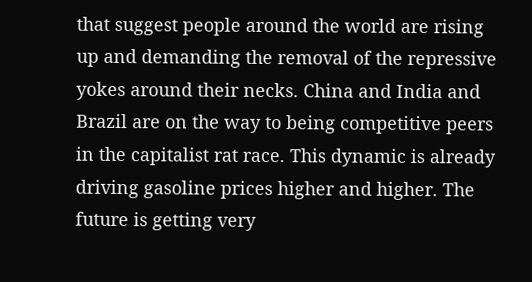that suggest people around the world are rising up and demanding the removal of the repressive yokes around their necks. China and India and Brazil are on the way to being competitive peers in the capitalist rat race. This dynamic is already driving gasoline prices higher and higher. The future is getting very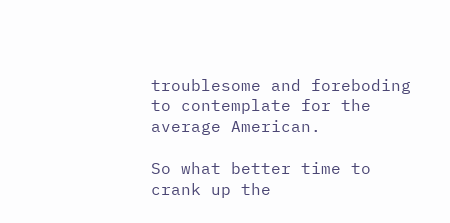troublesome and foreboding to contemplate for the average American.

So what better time to crank up the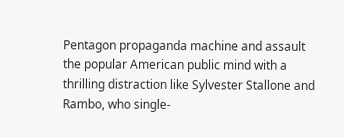Pentagon propaganda machine and assault the popular American public mind with a thrilling distraction like Sylvester Stallone and Rambo, who single-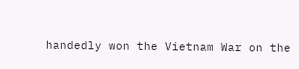handedly won the Vietnam War on the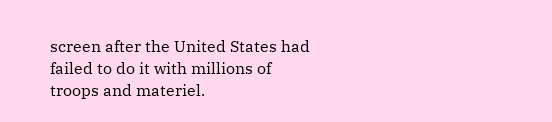screen after the United States had failed to do it with millions of troops and materiel.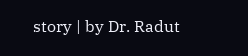story | by Dr. Radut